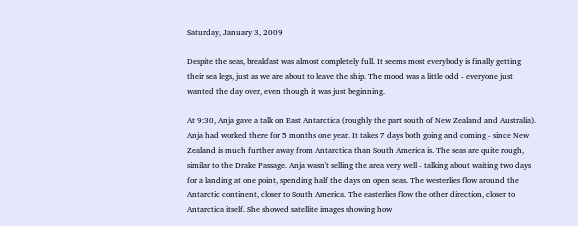Saturday, January 3, 2009

Despite the seas, breakfast was almost completely full. It seems most everybody is finally getting their sea legs, just as we are about to leave the ship. The mood was a little odd - everyone just wanted the day over, even though it was just beginning.

At 9:30, Anja gave a talk on East Antarctica (roughly the part south of New Zealand and Australia). Anja had worked there for 5 months one year. It takes 7 days both going and coming - since New Zealand is much further away from Antarctica than South America is. The seas are quite rough, similar to the Drake Passage. Anja wasn't selling the area very well - talking about waiting two days for a landing at one point, spending half the days on open seas. The westerlies flow around the Antarctic continent, closer to South America. The easterlies flow the other direction, closer to Antarctica itself. She showed satellite images showing how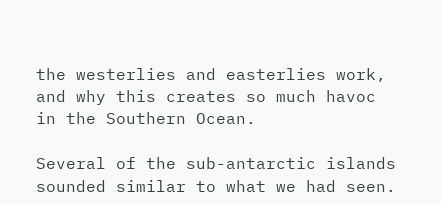the westerlies and easterlies work, and why this creates so much havoc in the Southern Ocean.

Several of the sub-antarctic islands sounded similar to what we had seen.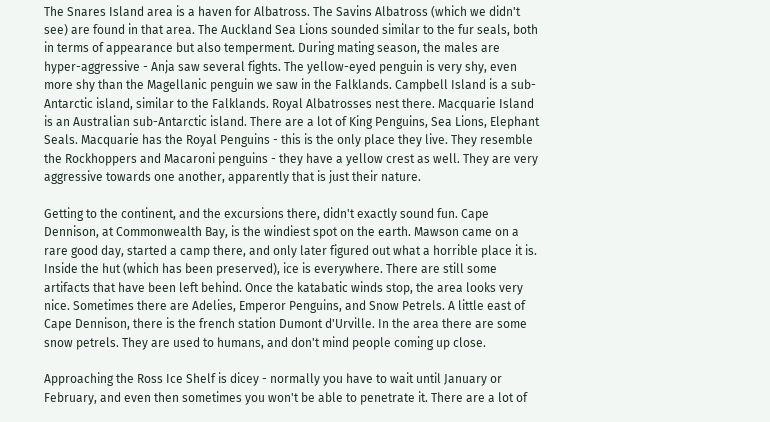The Snares Island area is a haven for Albatross. The Savins Albatross (which we didn't see) are found in that area. The Auckland Sea Lions sounded similar to the fur seals, both in terms of appearance but also temperment. During mating season, the males are hyper-aggressive - Anja saw several fights. The yellow-eyed penguin is very shy, even more shy than the Magellanic penguin we saw in the Falklands. Campbell Island is a sub-Antarctic island, similar to the Falklands. Royal Albatrosses nest there. Macquarie Island is an Australian sub-Antarctic island. There are a lot of King Penguins, Sea Lions, Elephant Seals. Macquarie has the Royal Penguins - this is the only place they live. They resemble the Rockhoppers and Macaroni penguins - they have a yellow crest as well. They are very aggressive towards one another, apparently that is just their nature.

Getting to the continent, and the excursions there, didn't exactly sound fun. Cape Dennison, at Commonwealth Bay, is the windiest spot on the earth. Mawson came on a rare good day, started a camp there, and only later figured out what a horrible place it is. Inside the hut (which has been preserved), ice is everywhere. There are still some artifacts that have been left behind. Once the katabatic winds stop, the area looks very nice. Sometimes there are Adelies, Emperor Penguins, and Snow Petrels. A little east of Cape Dennison, there is the french station Dumont d'Urville. In the area there are some snow petrels. They are used to humans, and don't mind people coming up close.

Approaching the Ross Ice Shelf is dicey - normally you have to wait until January or February, and even then sometimes you won't be able to penetrate it. There are a lot of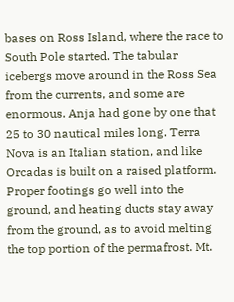bases on Ross Island, where the race to South Pole started. The tabular icebergs move around in the Ross Sea from the currents, and some are enormous. Anja had gone by one that 25 to 30 nautical miles long. Terra Nova is an Italian station, and like Orcadas is built on a raised platform. Proper footings go well into the ground, and heating ducts stay away from the ground, as to avoid melting the top portion of the permafrost. Mt.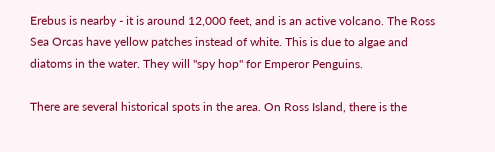Erebus is nearby - it is around 12,000 feet, and is an active volcano. The Ross Sea Orcas have yellow patches instead of white. This is due to algae and diatoms in the water. They will "spy hop" for Emperor Penguins.

There are several historical spots in the area. On Ross Island, there is the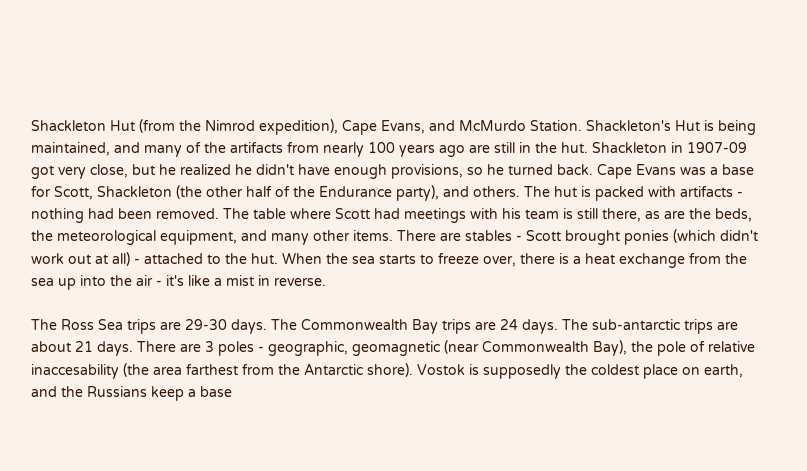Shackleton Hut (from the Nimrod expedition), Cape Evans, and McMurdo Station. Shackleton's Hut is being maintained, and many of the artifacts from nearly 100 years ago are still in the hut. Shackleton in 1907-09 got very close, but he realized he didn't have enough provisions, so he turned back. Cape Evans was a base for Scott, Shackleton (the other half of the Endurance party), and others. The hut is packed with artifacts - nothing had been removed. The table where Scott had meetings with his team is still there, as are the beds, the meteorological equipment, and many other items. There are stables - Scott brought ponies (which didn't work out at all) - attached to the hut. When the sea starts to freeze over, there is a heat exchange from the sea up into the air - it's like a mist in reverse.

The Ross Sea trips are 29-30 days. The Commonwealth Bay trips are 24 days. The sub-antarctic trips are about 21 days. There are 3 poles - geographic, geomagnetic (near Commonwealth Bay), the pole of relative inaccesability (the area farthest from the Antarctic shore). Vostok is supposedly the coldest place on earth, and the Russians keep a base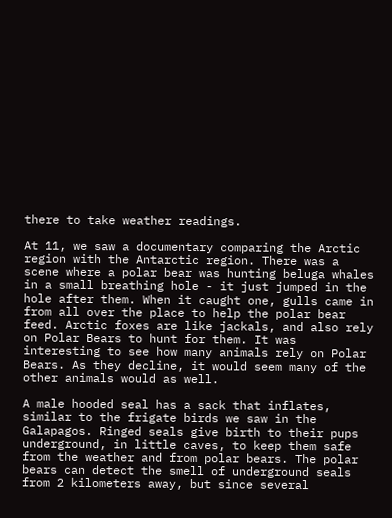there to take weather readings.

At 11, we saw a documentary comparing the Arctic region with the Antarctic region. There was a scene where a polar bear was hunting beluga whales in a small breathing hole - it just jumped in the hole after them. When it caught one, gulls came in from all over the place to help the polar bear feed. Arctic foxes are like jackals, and also rely on Polar Bears to hunt for them. It was interesting to see how many animals rely on Polar Bears. As they decline, it would seem many of the other animals would as well.

A male hooded seal has a sack that inflates, similar to the frigate birds we saw in the Galapagos. Ringed seals give birth to their pups underground, in little caves, to keep them safe from the weather and from polar bears. The polar bears can detect the smell of underground seals from 2 kilometers away, but since several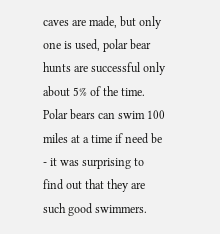caves are made, but only one is used, polar bear hunts are successful only about 5% of the time. Polar bears can swim 100 miles at a time if need be - it was surprising to find out that they are such good swimmers.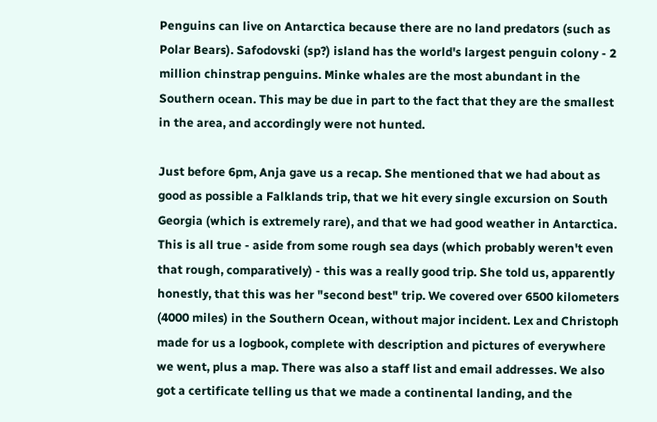Penguins can live on Antarctica because there are no land predators (such as Polar Bears). Safodovski (sp?) island has the world's largest penguin colony - 2 million chinstrap penguins. Minke whales are the most abundant in the Southern ocean. This may be due in part to the fact that they are the smallest in the area, and accordingly were not hunted.

Just before 6pm, Anja gave us a recap. She mentioned that we had about as good as possible a Falklands trip, that we hit every single excursion on South Georgia (which is extremely rare), and that we had good weather in Antarctica. This is all true - aside from some rough sea days (which probably weren't even that rough, comparatively) - this was a really good trip. She told us, apparently honestly, that this was her "second best" trip. We covered over 6500 kilometers (4000 miles) in the Southern Ocean, without major incident. Lex and Christoph made for us a logbook, complete with description and pictures of everywhere we went, plus a map. There was also a staff list and email addresses. We also got a certificate telling us that we made a continental landing, and the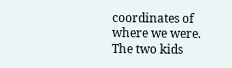coordinates of where we were. The two kids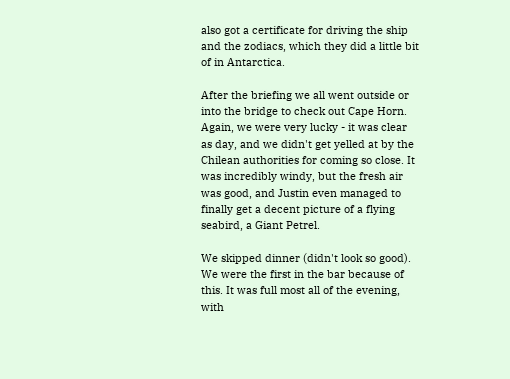also got a certificate for driving the ship and the zodiacs, which they did a little bit of in Antarctica.

After the briefing we all went outside or into the bridge to check out Cape Horn. Again, we were very lucky - it was clear as day, and we didn't get yelled at by the Chilean authorities for coming so close. It was incredibly windy, but the fresh air was good, and Justin even managed to finally get a decent picture of a flying seabird, a Giant Petrel.

We skipped dinner (didn't look so good). We were the first in the bar because of this. It was full most all of the evening, with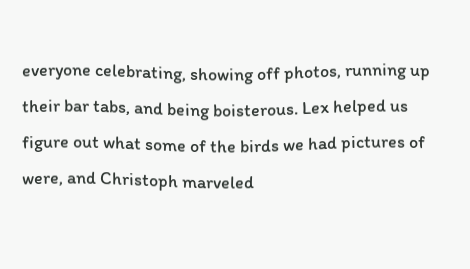everyone celebrating, showing off photos, running up their bar tabs, and being boisterous. Lex helped us figure out what some of the birds we had pictures of were, and Christoph marveled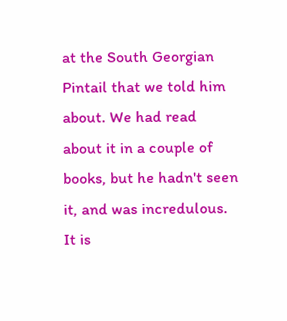at the South Georgian Pintail that we told him about. We had read about it in a couple of books, but he hadn't seen it, and was incredulous. It is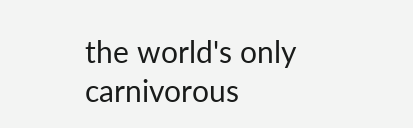the world's only carnivorous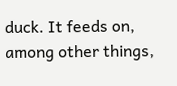duck. It feeds on, among other things,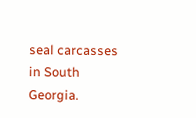seal carcasses in South Georgia.